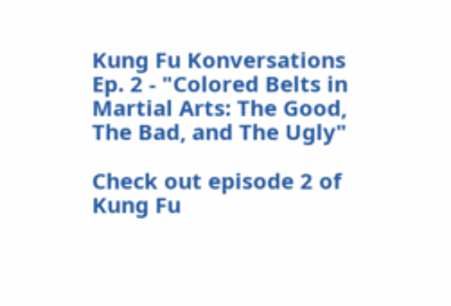Kung Fu Konversations Ep. 2 - "Colored Belts in Martial Arts: The Good, The Bad, and The Ugly"

Check out episode 2 of Kung Fu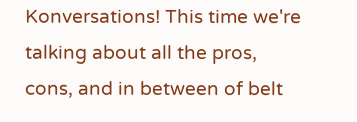Konversations! This time we're talking about all the pros, cons, and in between of belt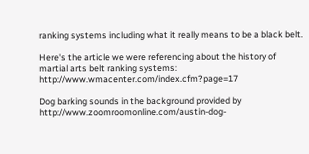ranking systems including what it really means to be a black belt.

Here's the article we were referencing about the history of martial arts belt ranking systems:   http://www.wmacenter.com/index.cfm?page=17

Dog barking sounds in the background provided by http://www.zoomroomonline.com/austin-dog-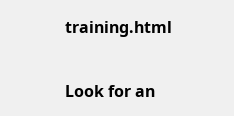training.html

Look for an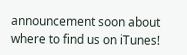announcement soon about where to find us on iTunes!